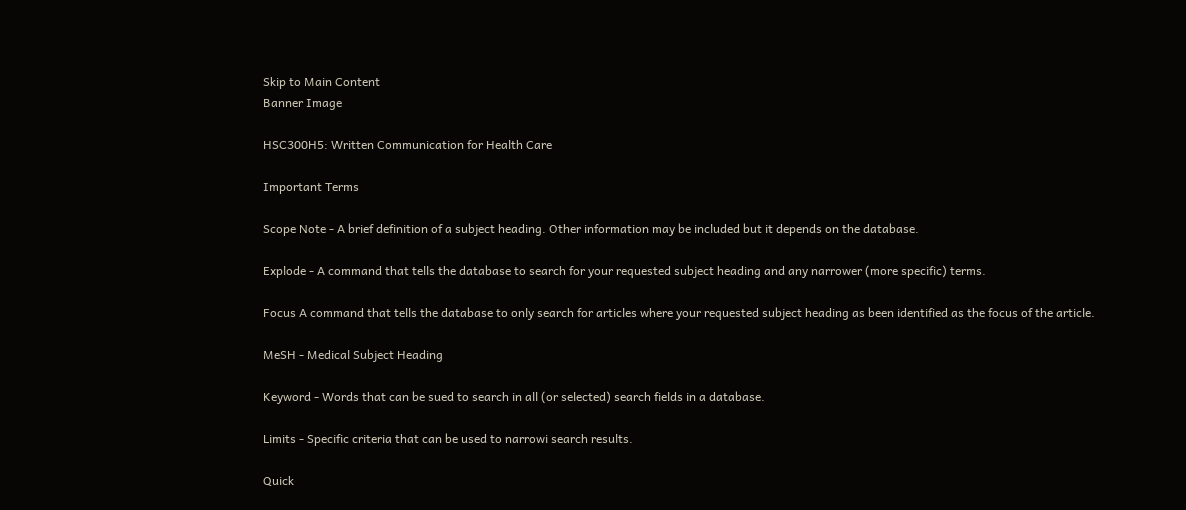Skip to Main Content
Banner Image

HSC300H5: Written Communication for Health Care

Important Terms

Scope Note - A brief definition of a subject heading. Other information may be included but it depends on the database.

Explode - A command that tells the database to search for your requested subject heading and any narrower (more specific) terms.

Focus A command that tells the database to only search for articles where your requested subject heading as been identified as the focus of the article.

MeSH - Medical Subject Heading

Keyword - Words that can be sued to search in all (or selected) search fields in a database.

Limits - Specific criteria that can be used to narrowi search results.

Quick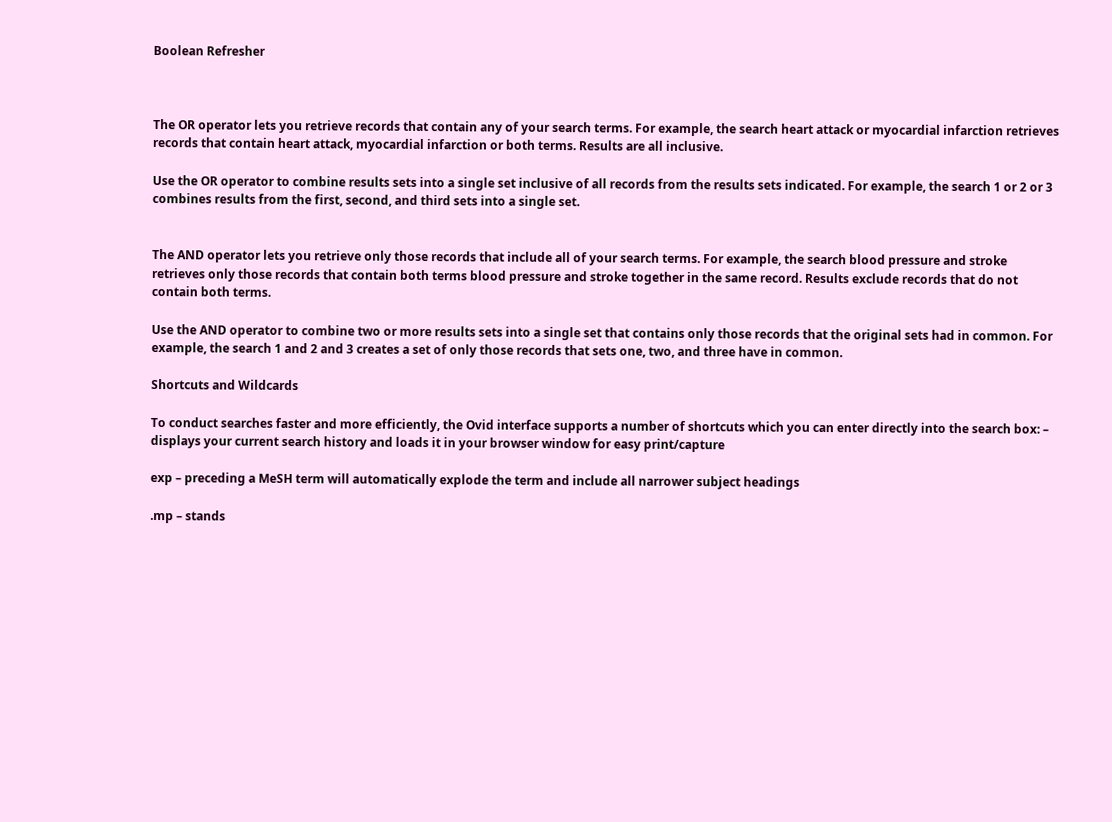Boolean Refresher



The OR operator lets you retrieve records that contain any of your search terms. For example, the search heart attack or myocardial infarction retrieves records that contain heart attack, myocardial infarction or both terms. Results are all inclusive.

Use the OR operator to combine results sets into a single set inclusive of all records from the results sets indicated. For example, the search 1 or 2 or 3 combines results from the first, second, and third sets into a single set.


The AND operator lets you retrieve only those records that include all of your search terms. For example, the search blood pressure and stroke retrieves only those records that contain both terms blood pressure and stroke together in the same record. Results exclude records that do not contain both terms.

Use the AND operator to combine two or more results sets into a single set that contains only those records that the original sets had in common. For example, the search 1 and 2 and 3 creates a set of only those records that sets one, two, and three have in common.

Shortcuts and Wildcards

To conduct searches faster and more efficiently, the Ovid interface supports a number of shortcuts which you can enter directly into the search box: – displays your current search history and loads it in your browser window for easy print/capture

exp – preceding a MeSH term will automatically explode the term and include all narrower subject headings

.mp – stands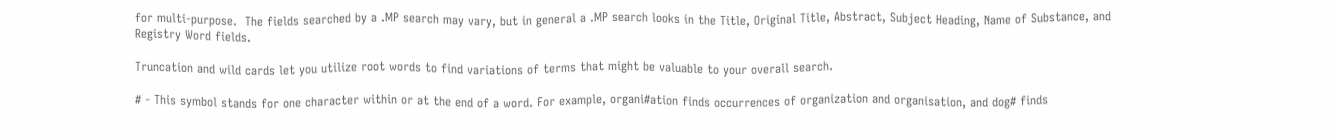for multi-purpose.  The fields searched by a .MP search may vary, but in general a .MP search looks in the Title, Original Title, Abstract, Subject Heading, Name of Substance, and Registry Word fields.

Truncation and wild cards let you utilize root words to find variations of terms that might be valuable to your overall search.

# - This symbol stands for one character within or at the end of a word. For example, organi#ation finds occurrences of organization and organisation, and dog# finds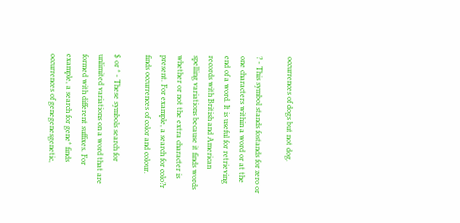occurrences of dogs but not dog.

? - This symbol stands fostands for zero or one characters within a word or at the end of a word. It is useful for retrieving records with British and American spelling variations because it finds words whether or not the extra character is present. For example, a search for colo?r finds occurrences of color and colour.

$ or * - These symbols search for unlimited variations on a word that are formed with different suffixes. For example, a search for gene* finds occurrences of genegenesgenetic,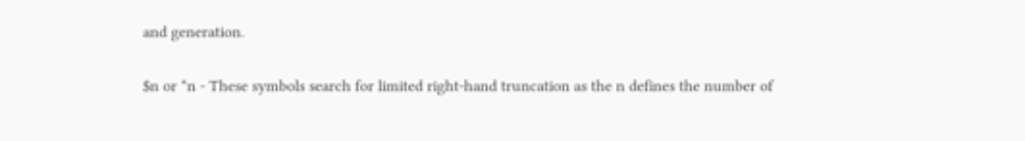and generation.

$n or *n - These symbols search for limited right-hand truncation as the n defines the number of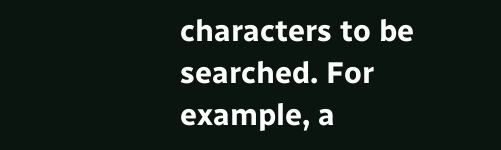characters to be searched. For example, a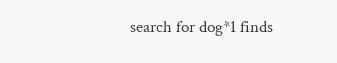search for dog*1 finds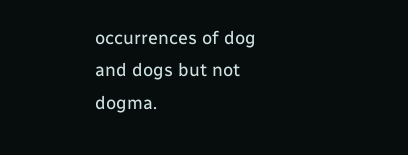occurrences of dog and dogs but not dogma.